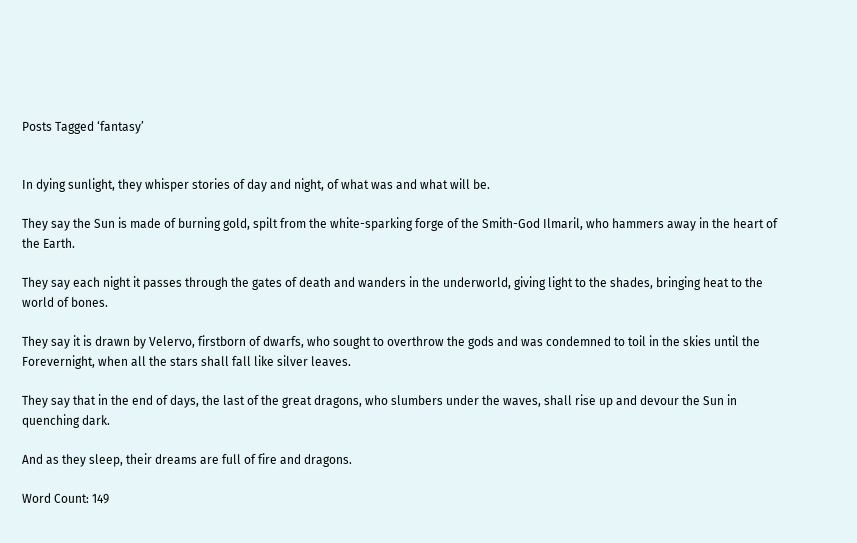Posts Tagged ‘fantasy’


In dying sunlight, they whisper stories of day and night, of what was and what will be.

They say the Sun is made of burning gold, spilt from the white-sparking forge of the Smith-God Ilmaril, who hammers away in the heart of the Earth.

They say each night it passes through the gates of death and wanders in the underworld, giving light to the shades, bringing heat to the world of bones.

They say it is drawn by Velervo, firstborn of dwarfs, who sought to overthrow the gods and was condemned to toil in the skies until the Forevernight, when all the stars shall fall like silver leaves.

They say that in the end of days, the last of the great dragons, who slumbers under the waves, shall rise up and devour the Sun in quenching dark.

And as they sleep, their dreams are full of fire and dragons.

Word Count: 149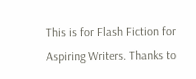This is for Flash Fiction for Aspiring Writers. Thanks to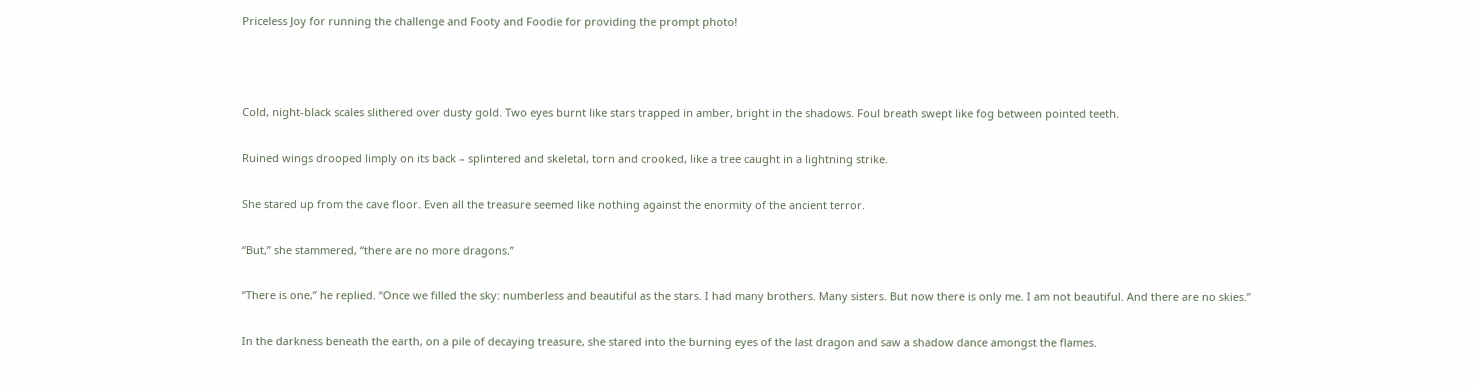Priceless Joy for running the challenge and Footy and Foodie for providing the prompt photo!



Cold, night-black scales slithered over dusty gold. Two eyes burnt like stars trapped in amber, bright in the shadows. Foul breath swept like fog between pointed teeth.

Ruined wings drooped limply on its back – splintered and skeletal, torn and crooked, like a tree caught in a lightning strike.

She stared up from the cave floor. Even all the treasure seemed like nothing against the enormity of the ancient terror.

“But,” she stammered, “there are no more dragons.”

“There is one,” he replied. “Once we filled the sky: numberless and beautiful as the stars. I had many brothers. Many sisters. But now there is only me. I am not beautiful. And there are no skies.”

In the darkness beneath the earth, on a pile of decaying treasure, she stared into the burning eyes of the last dragon and saw a shadow dance amongst the flames.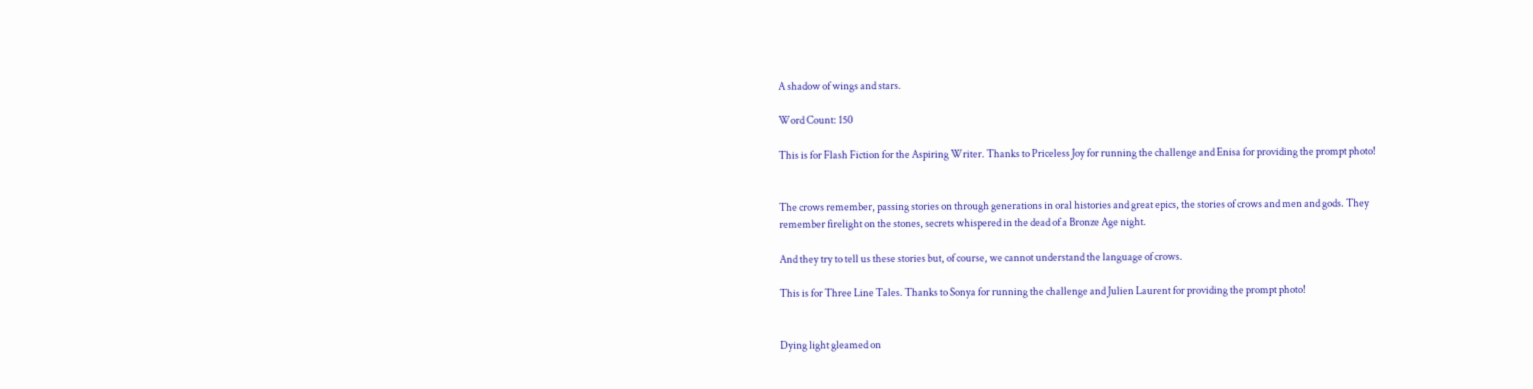A shadow of wings and stars.

Word Count: 150

This is for Flash Fiction for the Aspiring Writer. Thanks to Priceless Joy for running the challenge and Enisa for providing the prompt photo!


The crows remember, passing stories on through generations in oral histories and great epics, the stories of crows and men and gods. They remember firelight on the stones, secrets whispered in the dead of a Bronze Age night.

And they try to tell us these stories but, of course, we cannot understand the language of crows.

This is for Three Line Tales. Thanks to Sonya for running the challenge and Julien Laurent for providing the prompt photo!


Dying light gleamed on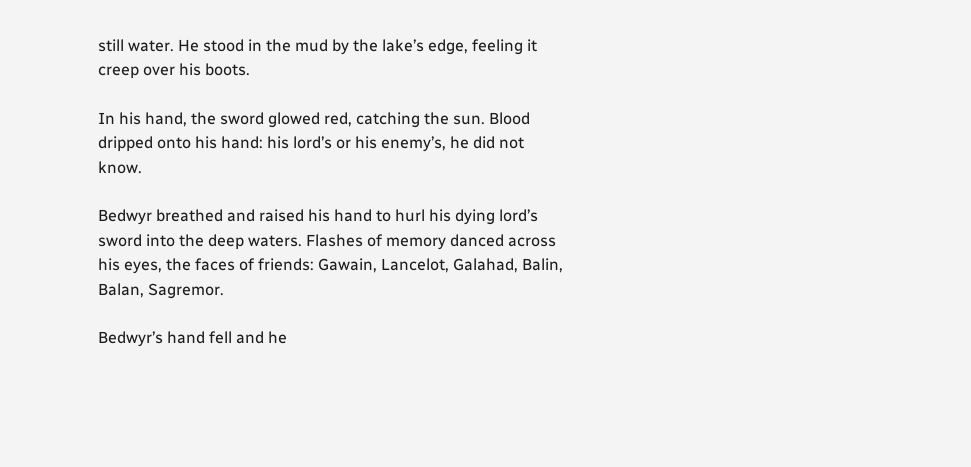still water. He stood in the mud by the lake’s edge, feeling it creep over his boots.

In his hand, the sword glowed red, catching the sun. Blood dripped onto his hand: his lord’s or his enemy’s, he did not know.

Bedwyr breathed and raised his hand to hurl his dying lord’s sword into the deep waters. Flashes of memory danced across his eyes, the faces of friends: Gawain, Lancelot, Galahad, Balin, Balan, Sagremor.

Bedwyr’s hand fell and he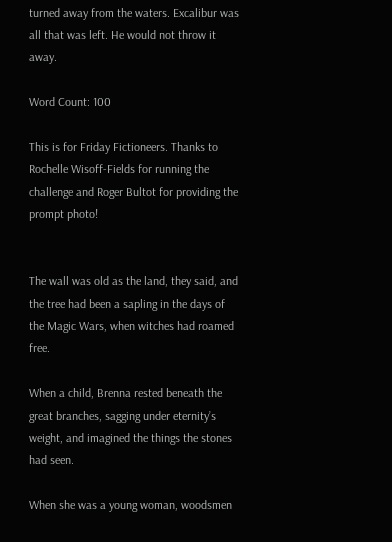turned away from the waters. Excalibur was all that was left. He would not throw it away.

Word Count: 100

This is for Friday Fictioneers. Thanks to Rochelle Wisoff-Fields for running the challenge and Roger Bultot for providing the prompt photo!


The wall was old as the land, they said, and the tree had been a sapling in the days of the Magic Wars, when witches had roamed free.

When a child, Brenna rested beneath the great branches, sagging under eternity’s weight, and imagined the things the stones had seen.

When she was a young woman, woodsmen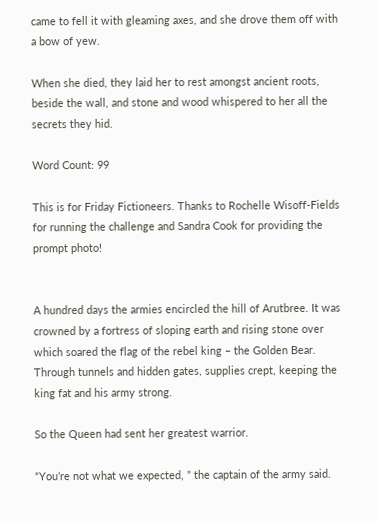came to fell it with gleaming axes, and she drove them off with a bow of yew.

When she died, they laid her to rest amongst ancient roots, beside the wall, and stone and wood whispered to her all the secrets they hid.

Word Count: 99

This is for Friday Fictioneers. Thanks to Rochelle Wisoff-Fields for running the challenge and Sandra Cook for providing the prompt photo!


A hundred days the armies encircled the hill of Arutbree. It was crowned by a fortress of sloping earth and rising stone over which soared the flag of the rebel king – the Golden Bear. Through tunnels and hidden gates, supplies crept, keeping the king fat and his army strong.

So the Queen had sent her greatest warrior.

“You’re not what we expected, ” the captain of the army said.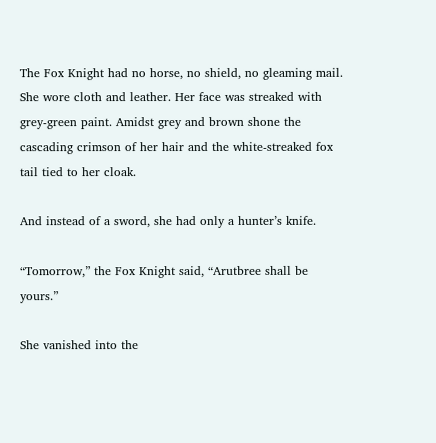The Fox Knight had no horse, no shield, no gleaming mail. She wore cloth and leather. Her face was streaked with grey-green paint. Amidst grey and brown shone the cascading crimson of her hair and the white-streaked fox tail tied to her cloak.

And instead of a sword, she had only a hunter’s knife.

“Tomorrow,” the Fox Knight said, “Arutbree shall be yours.”

She vanished into the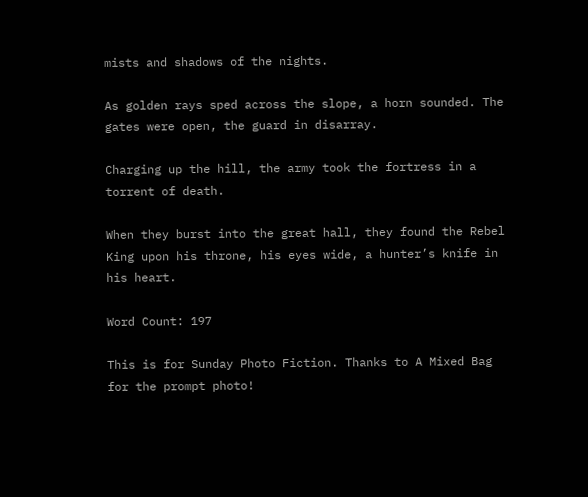mists and shadows of the nights.

As golden rays sped across the slope, a horn sounded. The gates were open, the guard in disarray.

Charging up the hill, the army took the fortress in a torrent of death.

When they burst into the great hall, they found the Rebel King upon his throne, his eyes wide, a hunter’s knife in his heart.

Word Count: 197

This is for Sunday Photo Fiction. Thanks to A Mixed Bag for the prompt photo!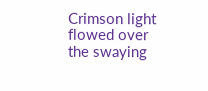Crimson light flowed over the swaying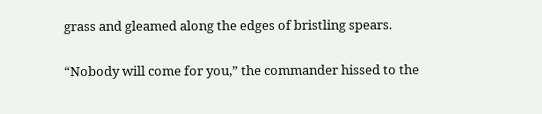grass and gleamed along the edges of bristling spears.

“Nobody will come for you,” the commander hissed to the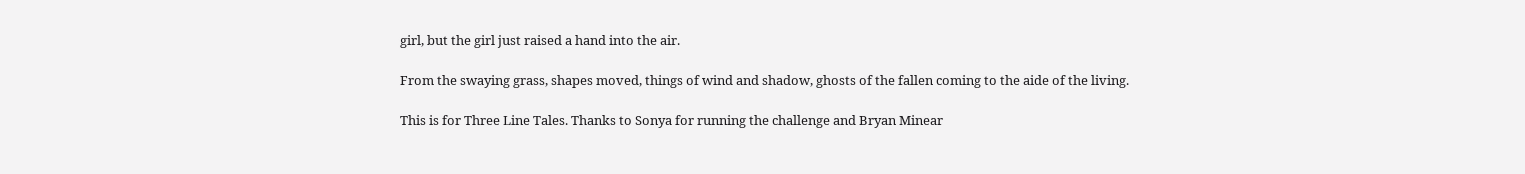girl, but the girl just raised a hand into the air.

From the swaying grass, shapes moved, things of wind and shadow, ghosts of the fallen coming to the aide of the living.

This is for Three Line Tales. Thanks to Sonya for running the challenge and Bryan Minear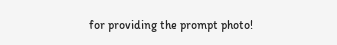for providing the prompt photo!